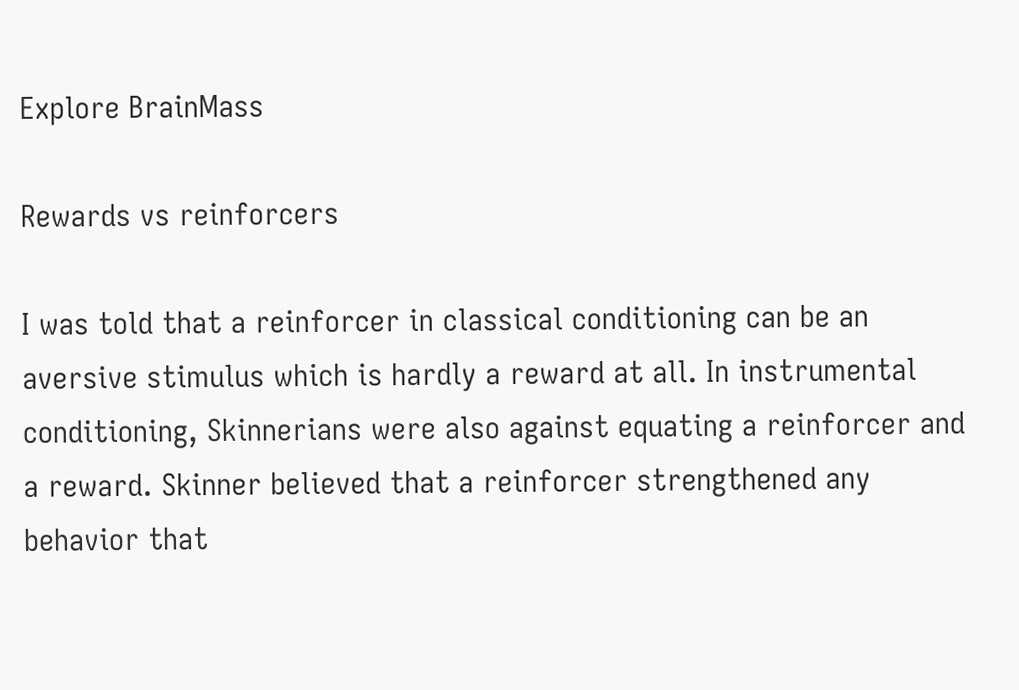Explore BrainMass

Rewards vs reinforcers

I was told that a reinforcer in classical conditioning can be an aversive stimulus which is hardly a reward at all. In instrumental conditioning, Skinnerians were also against equating a reinforcer and a reward. Skinner believed that a reinforcer strengthened any behavior that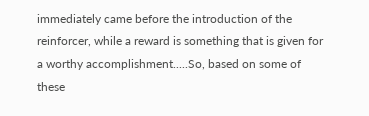immediately came before the introduction of the reinforcer, while a reward is something that is given for a worthy accomplishment.....So, based on some of these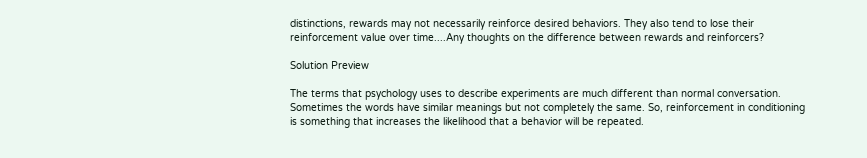distinctions, rewards may not necessarily reinforce desired behaviors. They also tend to lose their reinforcement value over time....Any thoughts on the difference between rewards and reinforcers?

Solution Preview

The terms that psychology uses to describe experiments are much different than normal conversation. Sometimes the words have similar meanings but not completely the same. So, reinforcement in conditioning is something that increases the likelihood that a behavior will be repeated.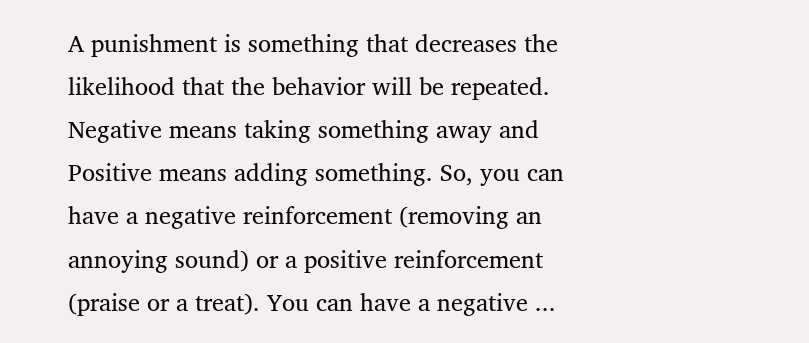A punishment is something that decreases the likelihood that the behavior will be repeated. Negative means taking something away and Positive means adding something. So, you can have a negative reinforcement (removing an annoying sound) or a positive reinforcement (praise or a treat). You can have a negative ...